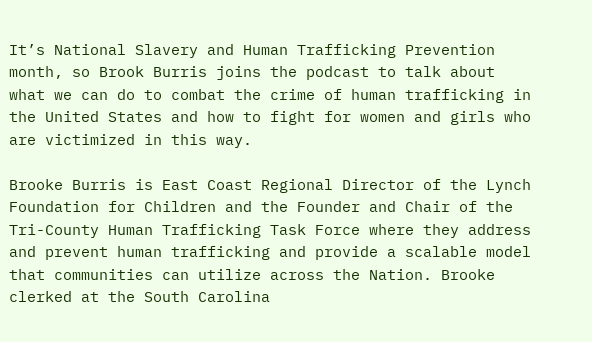It’s National Slavery and Human Trafficking Prevention month, so Brook Burris joins the podcast to talk about what we can do to combat the crime of human trafficking in the United States and how to fight for women and girls who are victimized in this way.

Brooke Burris is East Coast Regional Director of the Lynch Foundation for Children and the Founder and Chair of the Tri-County Human Trafficking Task Force where they address and prevent human trafficking and provide a scalable model that communities can utilize across the Nation. Brooke clerked at the South Carolina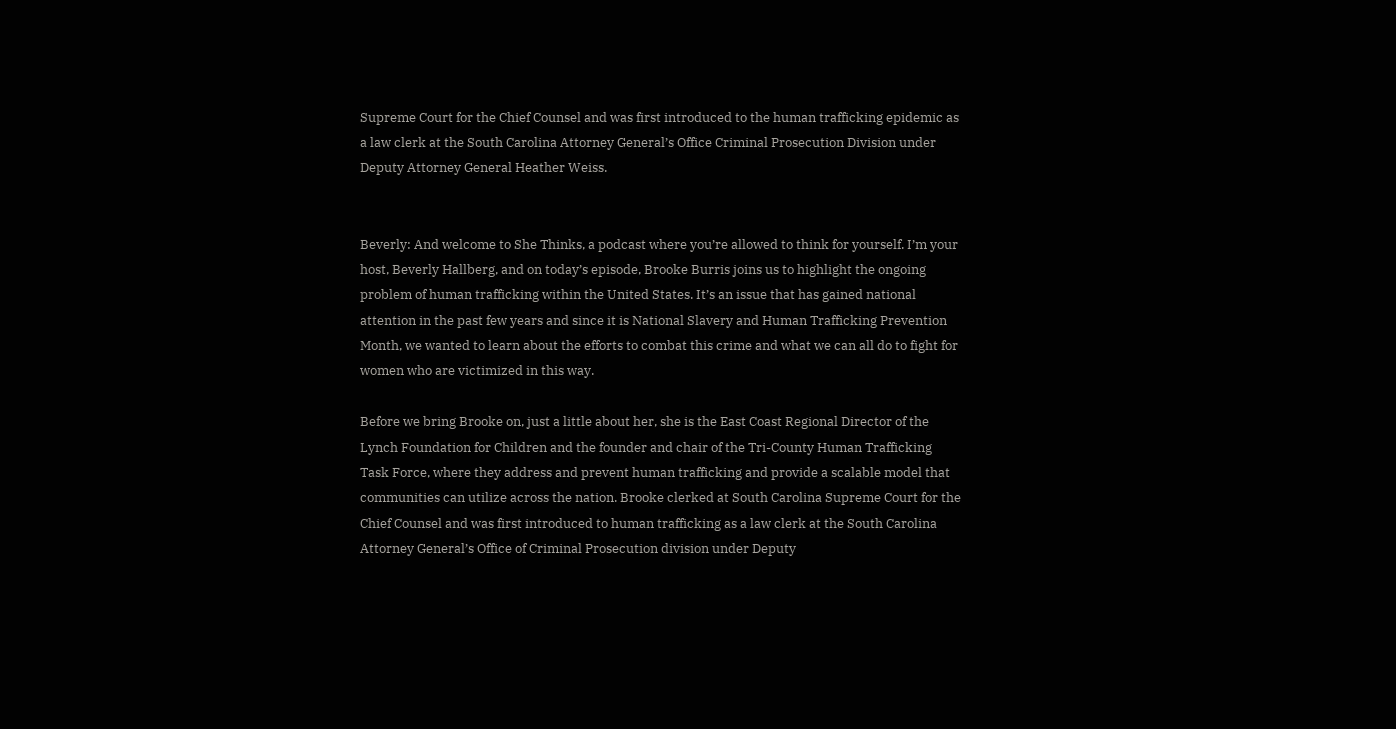Supreme Court for the Chief Counsel and was first introduced to the human trafficking epidemic as a law clerk at the South Carolina Attorney General’s Office Criminal Prosecution Division under Deputy Attorney General Heather Weiss.


Beverly: And welcome to She Thinks, a podcast where you’re allowed to think for yourself. I’m your host, Beverly Hallberg, and on today’s episode, Brooke Burris joins us to highlight the ongoing problem of human trafficking within the United States. It’s an issue that has gained national attention in the past few years and since it is National Slavery and Human Trafficking Prevention Month, we wanted to learn about the efforts to combat this crime and what we can all do to fight for women who are victimized in this way.

Before we bring Brooke on, just a little about her, she is the East Coast Regional Director of the Lynch Foundation for Children and the founder and chair of the Tri-County Human Trafficking Task Force, where they address and prevent human trafficking and provide a scalable model that communities can utilize across the nation. Brooke clerked at South Carolina Supreme Court for the Chief Counsel and was first introduced to human trafficking as a law clerk at the South Carolina Attorney General’s Office of Criminal Prosecution division under Deputy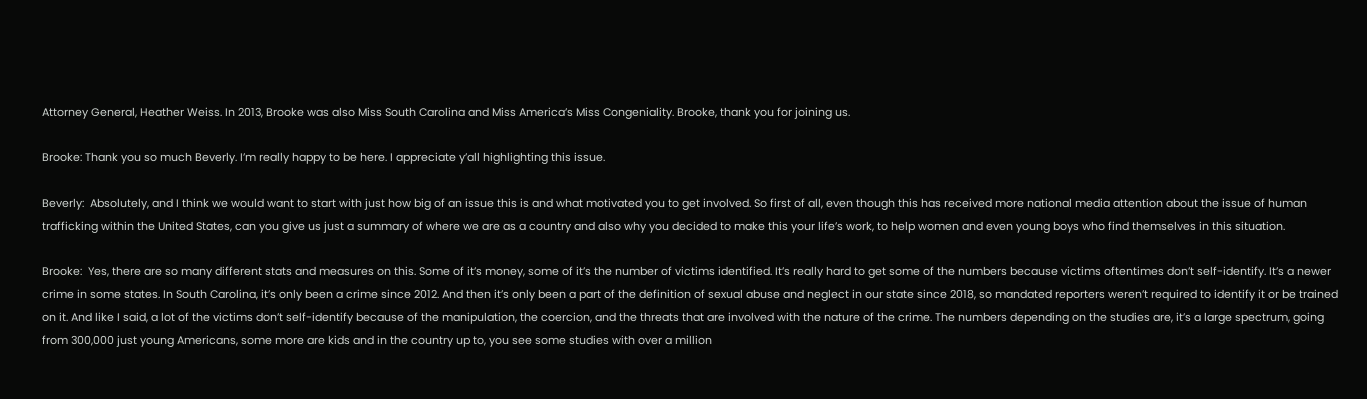Attorney General, Heather Weiss. In 2013, Brooke was also Miss South Carolina and Miss America’s Miss Congeniality. Brooke, thank you for joining us.

Brooke: Thank you so much Beverly. I’m really happy to be here. I appreciate y’all highlighting this issue.

Beverly:  Absolutely, and I think we would want to start with just how big of an issue this is and what motivated you to get involved. So first of all, even though this has received more national media attention about the issue of human trafficking within the United States, can you give us just a summary of where we are as a country and also why you decided to make this your life’s work, to help women and even young boys who find themselves in this situation.

Brooke:  Yes, there are so many different stats and measures on this. Some of it’s money, some of it’s the number of victims identified. It’s really hard to get some of the numbers because victims oftentimes don’t self-identify. It’s a newer crime in some states. In South Carolina, it’s only been a crime since 2012. And then it’s only been a part of the definition of sexual abuse and neglect in our state since 2018, so mandated reporters weren’t required to identify it or be trained on it. And like I said, a lot of the victims don’t self-identify because of the manipulation, the coercion, and the threats that are involved with the nature of the crime. The numbers depending on the studies are, it’s a large spectrum, going from 300,000 just young Americans, some more are kids and in the country up to, you see some studies with over a million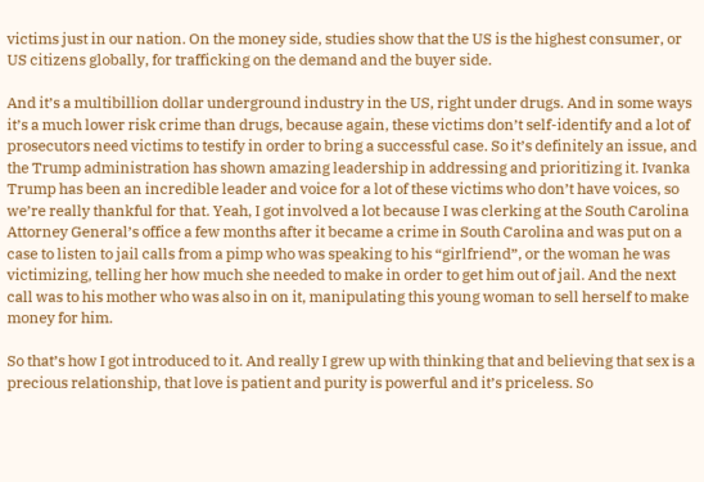victims just in our nation. On the money side, studies show that the US is the highest consumer, or US citizens globally, for trafficking on the demand and the buyer side.

And it’s a multibillion dollar underground industry in the US, right under drugs. And in some ways it’s a much lower risk crime than drugs, because again, these victims don’t self-identify and a lot of prosecutors need victims to testify in order to bring a successful case. So it’s definitely an issue, and the Trump administration has shown amazing leadership in addressing and prioritizing it. Ivanka Trump has been an incredible leader and voice for a lot of these victims who don’t have voices, so we’re really thankful for that. Yeah, I got involved a lot because I was clerking at the South Carolina Attorney General’s office a few months after it became a crime in South Carolina and was put on a case to listen to jail calls from a pimp who was speaking to his “girlfriend”, or the woman he was victimizing, telling her how much she needed to make in order to get him out of jail. And the next call was to his mother who was also in on it, manipulating this young woman to sell herself to make money for him.

So that’s how I got introduced to it. And really I grew up with thinking that and believing that sex is a precious relationship, that love is patient and purity is powerful and it’s priceless. So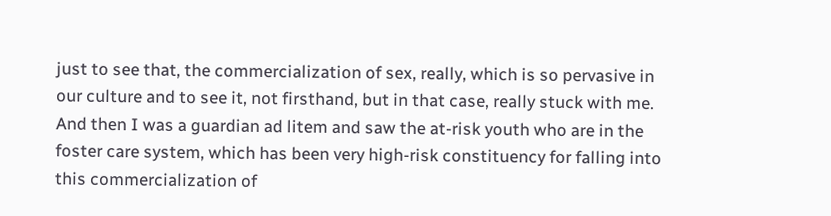just to see that, the commercialization of sex, really, which is so pervasive in our culture and to see it, not firsthand, but in that case, really stuck with me. And then I was a guardian ad litem and saw the at-risk youth who are in the foster care system, which has been very high-risk constituency for falling into this commercialization of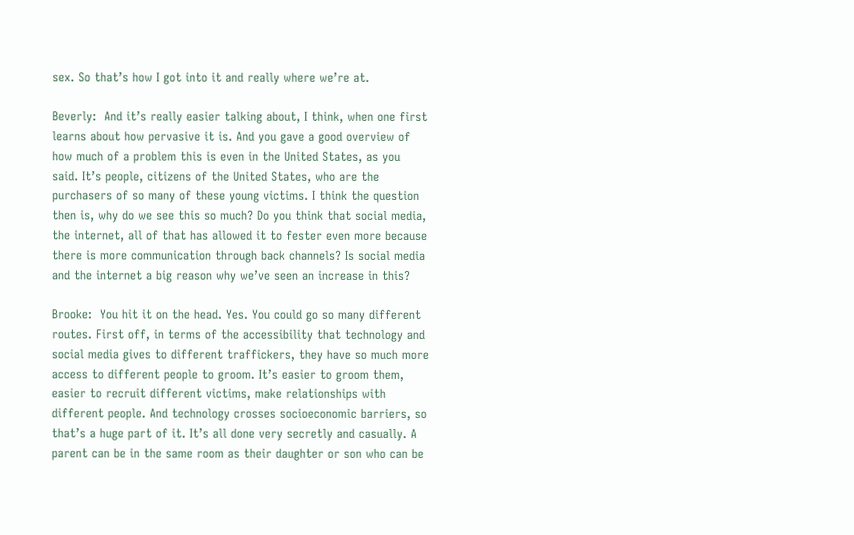sex. So that’s how I got into it and really where we’re at.

Beverly:  And it’s really easier talking about, I think, when one first learns about how pervasive it is. And you gave a good overview of how much of a problem this is even in the United States, as you said. It’s people, citizens of the United States, who are the purchasers of so many of these young victims. I think the question then is, why do we see this so much? Do you think that social media, the internet, all of that has allowed it to fester even more because there is more communication through back channels? Is social media and the internet a big reason why we’ve seen an increase in this?

Brooke:  You hit it on the head. Yes. You could go so many different routes. First off, in terms of the accessibility that technology and social media gives to different traffickers, they have so much more access to different people to groom. It’s easier to groom them, easier to recruit different victims, make relationships with different people. And technology crosses socioeconomic barriers, so that’s a huge part of it. It’s all done very secretly and casually. A parent can be in the same room as their daughter or son who can be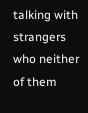talking with strangers who neither of them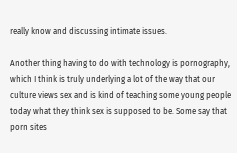really know and discussing intimate issues.

Another thing having to do with technology is pornography, which I think is truly underlying a lot of the way that our culture views sex and is kind of teaching some young people today what they think sex is supposed to be. Some say that porn sites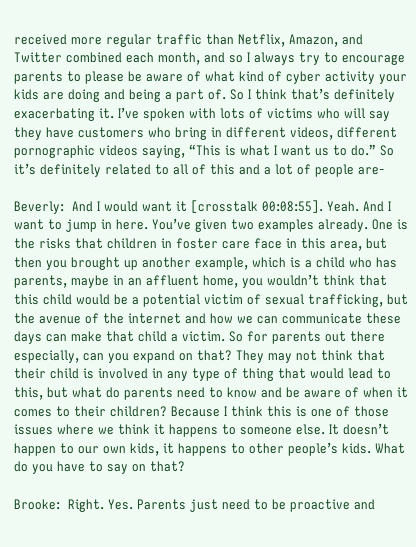received more regular traffic than Netflix, Amazon, and Twitter combined each month, and so I always try to encourage parents to please be aware of what kind of cyber activity your kids are doing and being a part of. So I think that’s definitely exacerbating it. I’ve spoken with lots of victims who will say they have customers who bring in different videos, different pornographic videos saying, “This is what I want us to do.” So it’s definitely related to all of this and a lot of people are-

Beverly:  And I would want it [crosstalk 00:08:55]. Yeah. And I want to jump in here. You’ve given two examples already. One is the risks that children in foster care face in this area, but then you brought up another example, which is a child who has parents, maybe in an affluent home, you wouldn’t think that this child would be a potential victim of sexual trafficking, but the avenue of the internet and how we can communicate these days can make that child a victim. So for parents out there especially, can you expand on that? They may not think that their child is involved in any type of thing that would lead to this, but what do parents need to know and be aware of when it comes to their children? Because I think this is one of those issues where we think it happens to someone else. It doesn’t happen to our own kids, it happens to other people’s kids. What do you have to say on that?

Brooke:  Right. Yes. Parents just need to be proactive and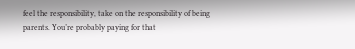feel the responsibility, take on the responsibility of being parents. You’re probably paying for that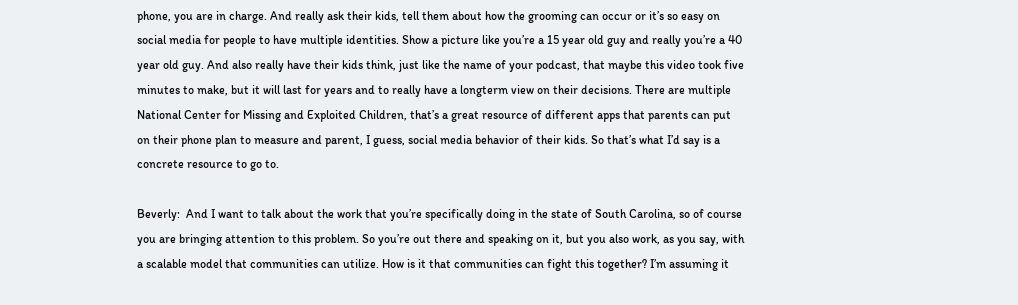phone, you are in charge. And really ask their kids, tell them about how the grooming can occur or it’s so easy on social media for people to have multiple identities. Show a picture like you’re a 15 year old guy and really you’re a 40 year old guy. And also really have their kids think, just like the name of your podcast, that maybe this video took five minutes to make, but it will last for years and to really have a longterm view on their decisions. There are multiple National Center for Missing and Exploited Children, that’s a great resource of different apps that parents can put on their phone plan to measure and parent, I guess, social media behavior of their kids. So that’s what I’d say is a concrete resource to go to.

Beverly:  And I want to talk about the work that you’re specifically doing in the state of South Carolina, so of course you are bringing attention to this problem. So you’re out there and speaking on it, but you also work, as you say, with a scalable model that communities can utilize. How is it that communities can fight this together? I’m assuming it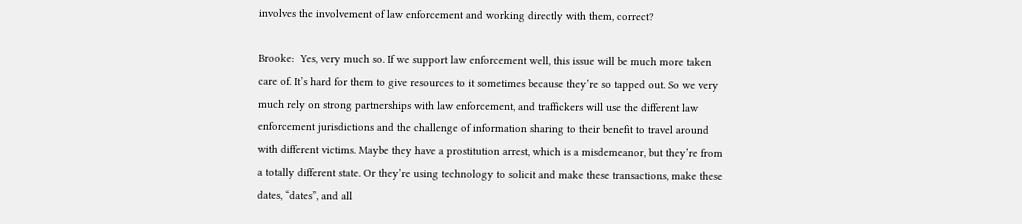involves the involvement of law enforcement and working directly with them, correct?

Brooke:  Yes, very much so. If we support law enforcement well, this issue will be much more taken care of. It’s hard for them to give resources to it sometimes because they’re so tapped out. So we very much rely on strong partnerships with law enforcement, and traffickers will use the different law enforcement jurisdictions and the challenge of information sharing to their benefit to travel around with different victims. Maybe they have a prostitution arrest, which is a misdemeanor, but they’re from a totally different state. Or they’re using technology to solicit and make these transactions, make these dates, “dates”, and all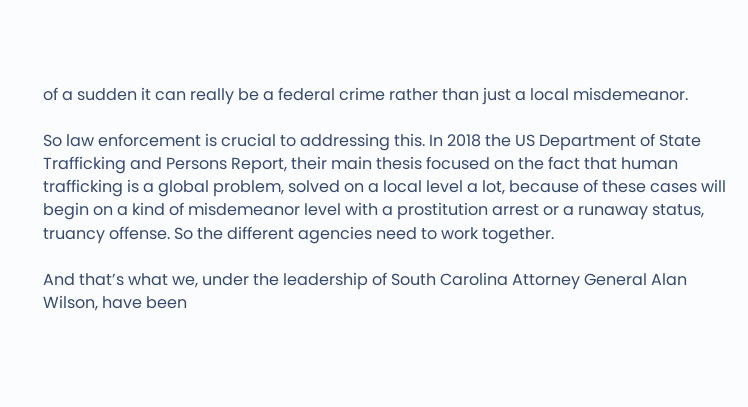of a sudden it can really be a federal crime rather than just a local misdemeanor.

So law enforcement is crucial to addressing this. In 2018 the US Department of State Trafficking and Persons Report, their main thesis focused on the fact that human trafficking is a global problem, solved on a local level a lot, because of these cases will begin on a kind of misdemeanor level with a prostitution arrest or a runaway status, truancy offense. So the different agencies need to work together.

And that’s what we, under the leadership of South Carolina Attorney General Alan Wilson, have been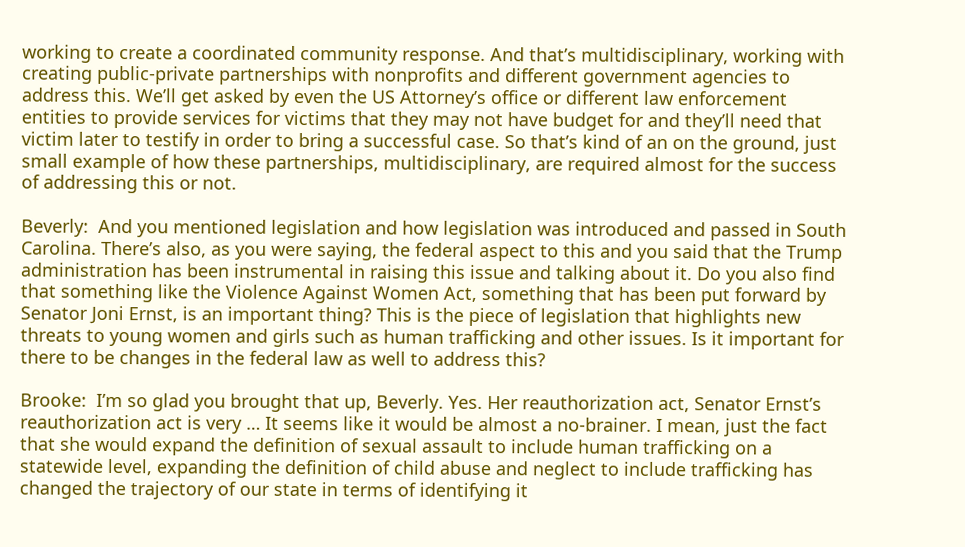working to create a coordinated community response. And that’s multidisciplinary, working with creating public-private partnerships with nonprofits and different government agencies to address this. We’ll get asked by even the US Attorney’s office or different law enforcement entities to provide services for victims that they may not have budget for and they’ll need that victim later to testify in order to bring a successful case. So that’s kind of an on the ground, just small example of how these partnerships, multidisciplinary, are required almost for the success of addressing this or not.

Beverly:  And you mentioned legislation and how legislation was introduced and passed in South Carolina. There’s also, as you were saying, the federal aspect to this and you said that the Trump administration has been instrumental in raising this issue and talking about it. Do you also find that something like the Violence Against Women Act, something that has been put forward by Senator Joni Ernst, is an important thing? This is the piece of legislation that highlights new threats to young women and girls such as human trafficking and other issues. Is it important for there to be changes in the federal law as well to address this?

Brooke:  I’m so glad you brought that up, Beverly. Yes. Her reauthorization act, Senator Ernst’s reauthorization act is very … It seems like it would be almost a no-brainer. I mean, just the fact that she would expand the definition of sexual assault to include human trafficking on a statewide level, expanding the definition of child abuse and neglect to include trafficking has changed the trajectory of our state in terms of identifying it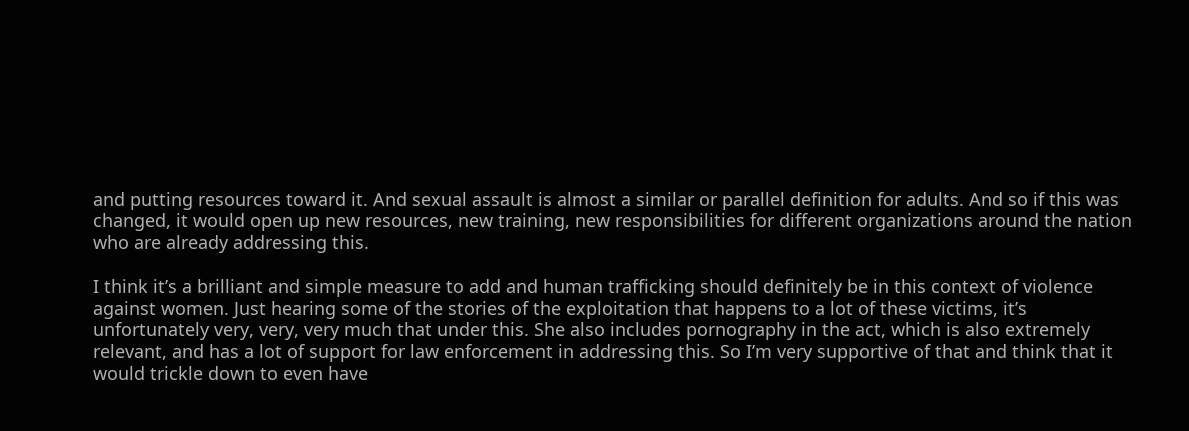and putting resources toward it. And sexual assault is almost a similar or parallel definition for adults. And so if this was changed, it would open up new resources, new training, new responsibilities for different organizations around the nation who are already addressing this.

I think it’s a brilliant and simple measure to add and human trafficking should definitely be in this context of violence against women. Just hearing some of the stories of the exploitation that happens to a lot of these victims, it’s unfortunately very, very, very much that under this. She also includes pornography in the act, which is also extremely relevant, and has a lot of support for law enforcement in addressing this. So I’m very supportive of that and think that it would trickle down to even have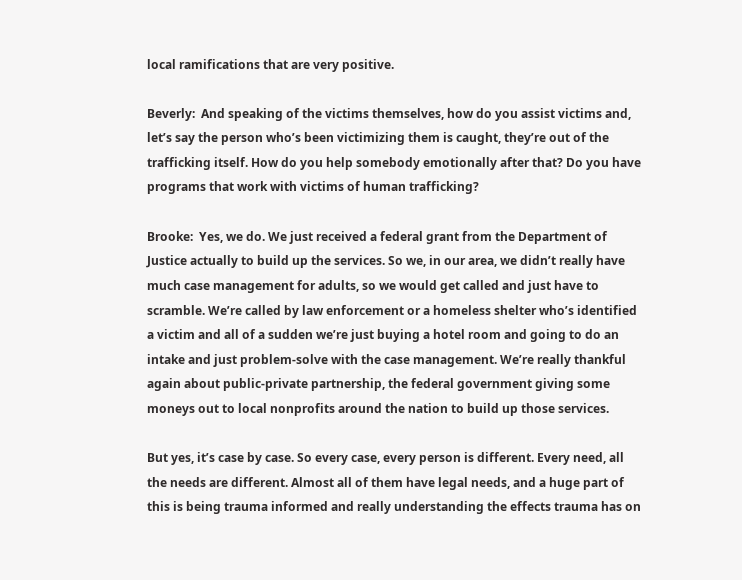local ramifications that are very positive.

Beverly:  And speaking of the victims themselves, how do you assist victims and, let’s say the person who’s been victimizing them is caught, they’re out of the trafficking itself. How do you help somebody emotionally after that? Do you have programs that work with victims of human trafficking?

Brooke:  Yes, we do. We just received a federal grant from the Department of Justice actually to build up the services. So we, in our area, we didn’t really have much case management for adults, so we would get called and just have to scramble. We’re called by law enforcement or a homeless shelter who’s identified a victim and all of a sudden we’re just buying a hotel room and going to do an intake and just problem-solve with the case management. We’re really thankful again about public-private partnership, the federal government giving some moneys out to local nonprofits around the nation to build up those services.

But yes, it’s case by case. So every case, every person is different. Every need, all the needs are different. Almost all of them have legal needs, and a huge part of this is being trauma informed and really understanding the effects trauma has on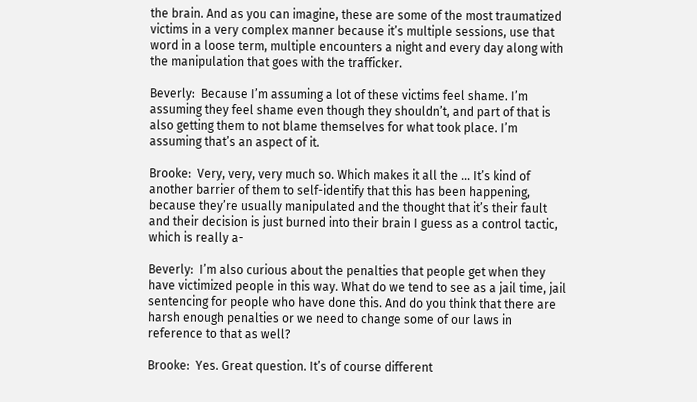the brain. And as you can imagine, these are some of the most traumatized victims in a very complex manner because it’s multiple sessions, use that word in a loose term, multiple encounters a night and every day along with the manipulation that goes with the trafficker.

Beverly:  Because I’m assuming a lot of these victims feel shame. I’m assuming they feel shame even though they shouldn’t, and part of that is also getting them to not blame themselves for what took place. I’m assuming that’s an aspect of it.

Brooke:  Very, very, very much so. Which makes it all the … It’s kind of another barrier of them to self-identify that this has been happening, because they’re usually manipulated and the thought that it’s their fault and their decision is just burned into their brain I guess as a control tactic, which is really a-

Beverly:  I’m also curious about the penalties that people get when they have victimized people in this way. What do we tend to see as a jail time, jail sentencing for people who have done this. And do you think that there are harsh enough penalties or we need to change some of our laws in reference to that as well?

Brooke:  Yes. Great question. It’s of course different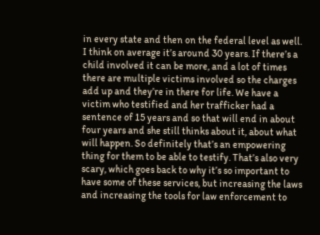in every state and then on the federal level as well. I think on average it’s around 30 years. If there’s a child involved it can be more, and a lot of times there are multiple victims involved so the charges add up and they’re in there for life. We have a victim who testified and her trafficker had a sentence of 15 years and so that will end in about four years and she still thinks about it, about what will happen. So definitely that’s an empowering thing for them to be able to testify. That’s also very scary, which goes back to why it’s so important to have some of these services, but increasing the laws and increasing the tools for law enforcement to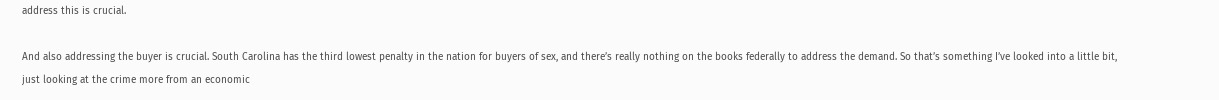address this is crucial.

And also addressing the buyer is crucial. South Carolina has the third lowest penalty in the nation for buyers of sex, and there’s really nothing on the books federally to address the demand. So that’s something I’ve looked into a little bit, just looking at the crime more from an economic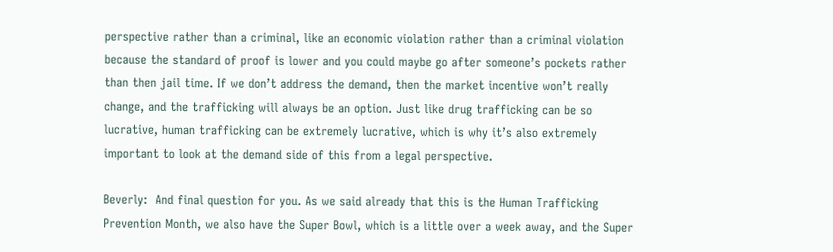perspective rather than a criminal, like an economic violation rather than a criminal violation because the standard of proof is lower and you could maybe go after someone’s pockets rather than then jail time. If we don’t address the demand, then the market incentive won’t really change, and the trafficking will always be an option. Just like drug trafficking can be so lucrative, human trafficking can be extremely lucrative, which is why it’s also extremely important to look at the demand side of this from a legal perspective.

Beverly:  And final question for you. As we said already that this is the Human Trafficking Prevention Month, we also have the Super Bowl, which is a little over a week away, and the Super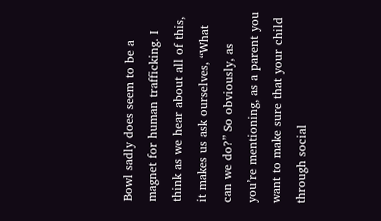Bowl sadly does seem to be a magnet for human trafficking. I think as we hear about all of this, it makes us ask ourselves, “What can we do?” So obviously, as you’re mentioning, as a parent you want to make sure that your child through social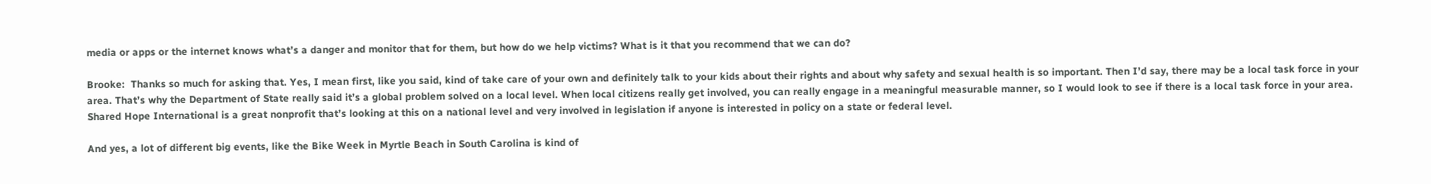media or apps or the internet knows what’s a danger and monitor that for them, but how do we help victims? What is it that you recommend that we can do?

Brooke:  Thanks so much for asking that. Yes, I mean first, like you said, kind of take care of your own and definitely talk to your kids about their rights and about why safety and sexual health is so important. Then I’d say, there may be a local task force in your area. That’s why the Department of State really said it’s a global problem solved on a local level. When local citizens really get involved, you can really engage in a meaningful measurable manner, so I would look to see if there is a local task force in your area. Shared Hope International is a great nonprofit that’s looking at this on a national level and very involved in legislation if anyone is interested in policy on a state or federal level.

And yes, a lot of different big events, like the Bike Week in Myrtle Beach in South Carolina is kind of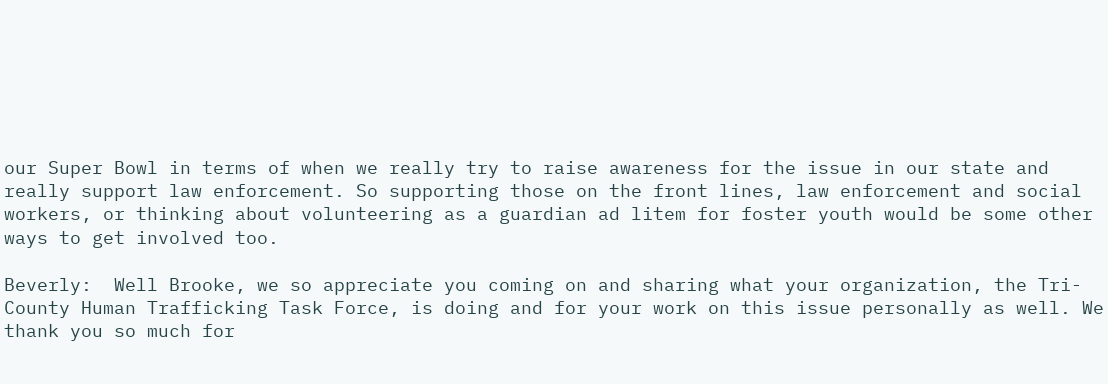our Super Bowl in terms of when we really try to raise awareness for the issue in our state and really support law enforcement. So supporting those on the front lines, law enforcement and social workers, or thinking about volunteering as a guardian ad litem for foster youth would be some other ways to get involved too.

Beverly:  Well Brooke, we so appreciate you coming on and sharing what your organization, the Tri-County Human Trafficking Task Force, is doing and for your work on this issue personally as well. We thank you so much for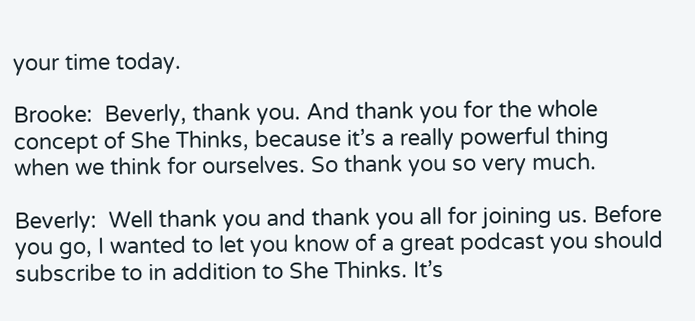your time today.

Brooke:  Beverly, thank you. And thank you for the whole concept of She Thinks, because it’s a really powerful thing when we think for ourselves. So thank you so very much.

Beverly:  Well thank you and thank you all for joining us. Before you go, I wanted to let you know of a great podcast you should subscribe to in addition to She Thinks. It’s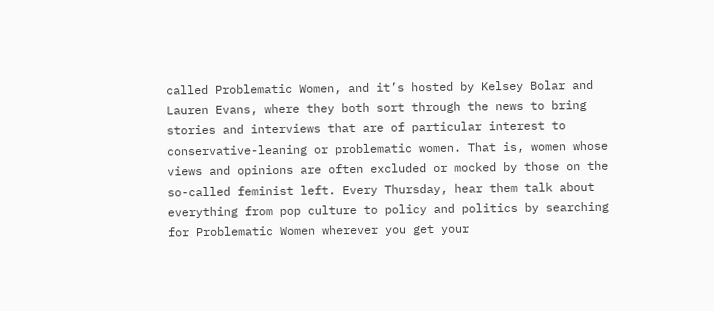called Problematic Women, and it’s hosted by Kelsey Bolar and Lauren Evans, where they both sort through the news to bring stories and interviews that are of particular interest to conservative-leaning or problematic women. That is, women whose views and opinions are often excluded or mocked by those on the so-called feminist left. Every Thursday, hear them talk about everything from pop culture to policy and politics by searching for Problematic Women wherever you get your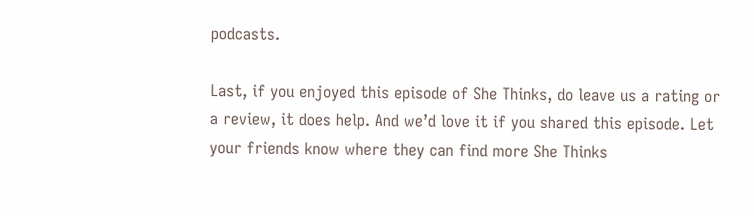podcasts.

Last, if you enjoyed this episode of She Thinks, do leave us a rating or a review, it does help. And we’d love it if you shared this episode. Let your friends know where they can find more She Thinks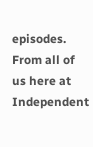episodes. From all of us here at Independent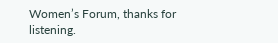Women’s Forum, thanks for listening.